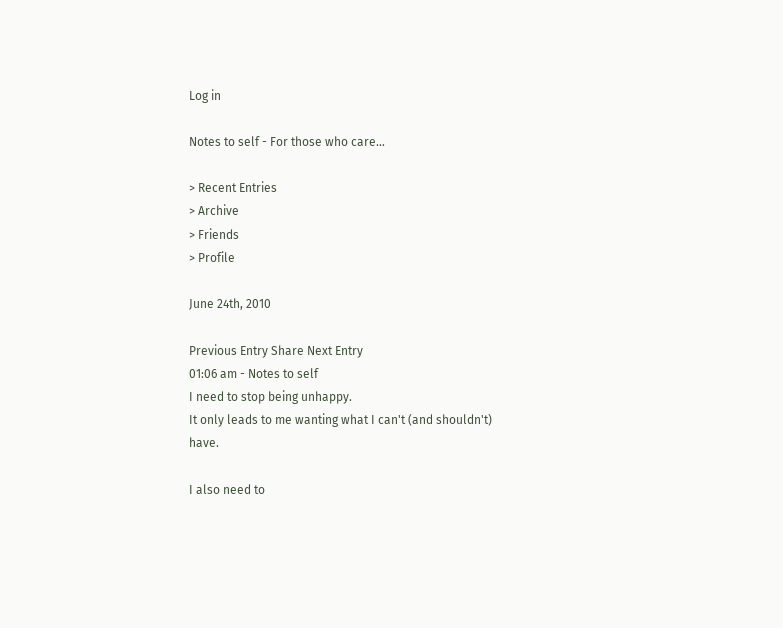Log in

Notes to self - For those who care...

> Recent Entries
> Archive
> Friends
> Profile

June 24th, 2010

Previous Entry Share Next Entry
01:06 am - Notes to self
I need to stop being unhappy.
It only leads to me wanting what I can't (and shouldn't) have.

I also need to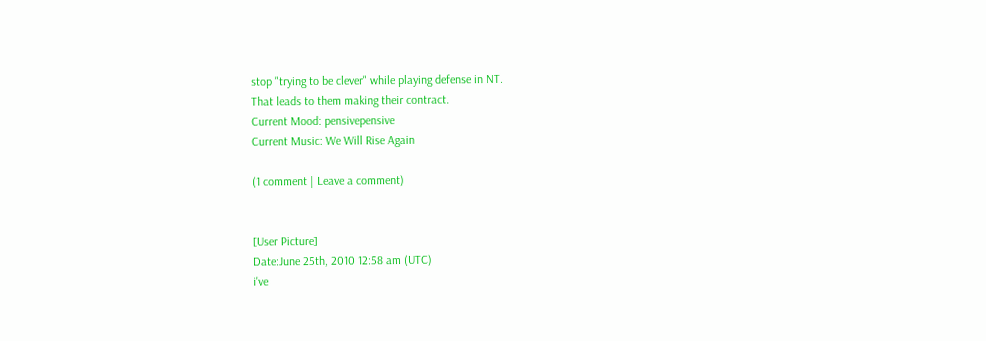stop "trying to be clever" while playing defense in NT.
That leads to them making their contract.
Current Mood: pensivepensive
Current Music: We Will Rise Again

(1 comment | Leave a comment)


[User Picture]
Date:June 25th, 2010 12:58 am (UTC)
i've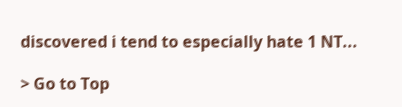discovered i tend to especially hate 1 NT...

> Go to Top